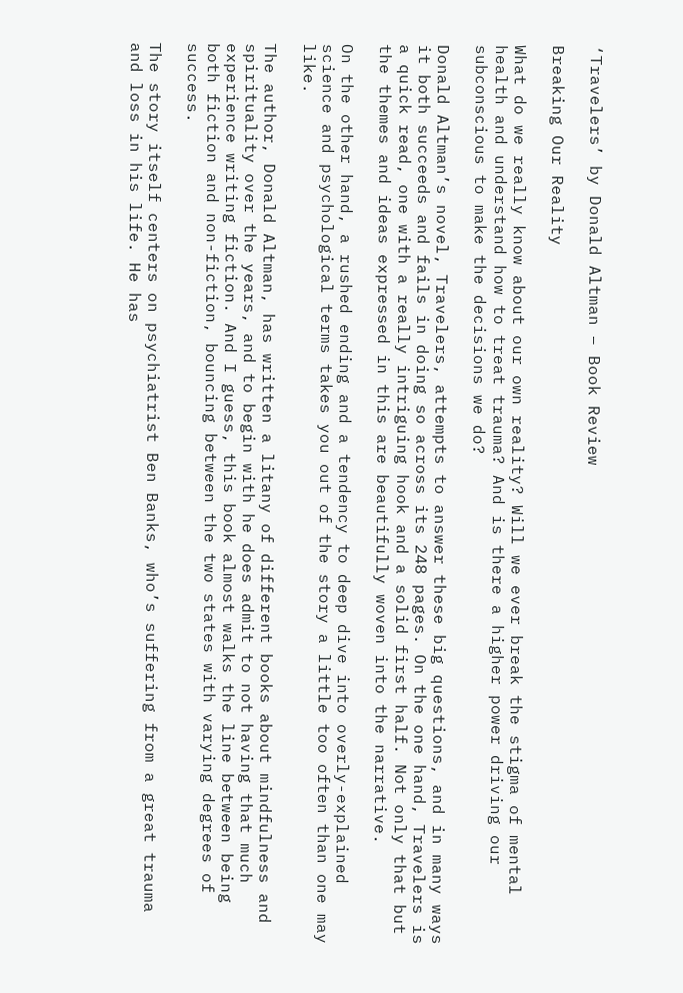‘Travelers’ by Donald Altman – Book Review

Breaking Our Reality

What do we really know about our own reality? Will we ever break the stigma of mental health and understand how to treat trauma? And is there a higher power driving our subconscious to make the decisions we do?

Donald Altman’s novel, Travelers, attempts to answer these big questions, and in many ways it both succeeds and fails in doing so across its 248 pages. On the one hand, Travelers is a quick read, one with a really intriguing hook and a solid first half. Not only that but the themes and ideas expressed in this are beautifully woven into the narrative.

On the other hand, a rushed ending and a tendency to deep dive into overly-explained science and psychological terms takes you out of the story a little too often than one may like.

The author, Donald Altman, has written a litany of different books about mindfulness and spirituality over the years, and to begin with he does admit to not having that much experience writing fiction. And I guess, this book almost walks the line between being both fiction and non-fiction, bouncing between the two states with varying degrees of success.

The story itself centers on psychiatrist Ben Banks, who’s suffering from a great trauma and loss in his life. He has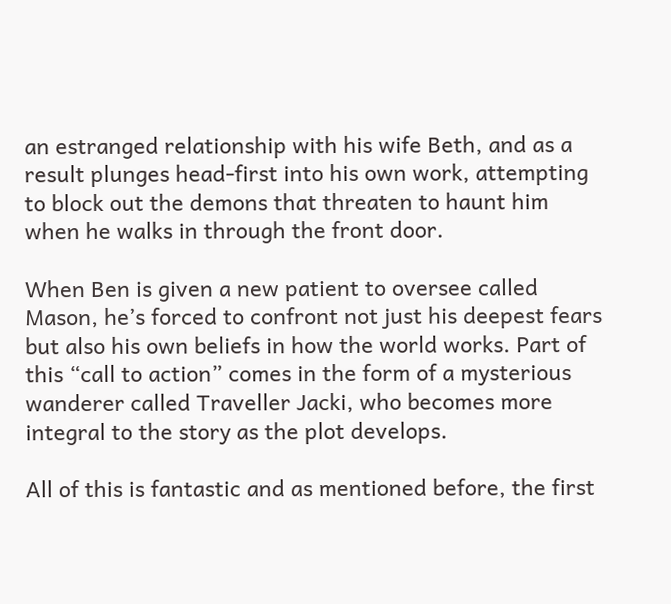an estranged relationship with his wife Beth, and as a result plunges head-first into his own work, attempting to block out the demons that threaten to haunt him when he walks in through the front door.

When Ben is given a new patient to oversee called Mason, he’s forced to confront not just his deepest fears but also his own beliefs in how the world works. Part of this “call to action” comes in the form of a mysterious wanderer called Traveller Jacki, who becomes more integral to the story as the plot develops.

All of this is fantastic and as mentioned before, the first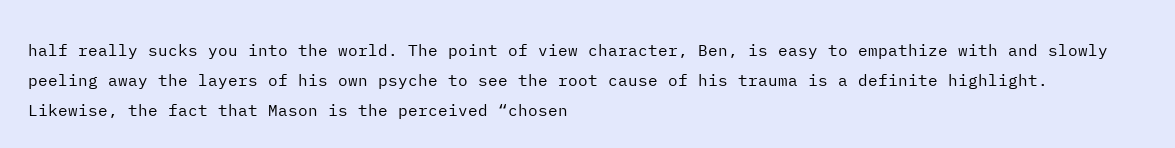half really sucks you into the world. The point of view character, Ben, is easy to empathize with and slowly peeling away the layers of his own psyche to see the root cause of his trauma is a definite highlight. Likewise, the fact that Mason is the perceived “chosen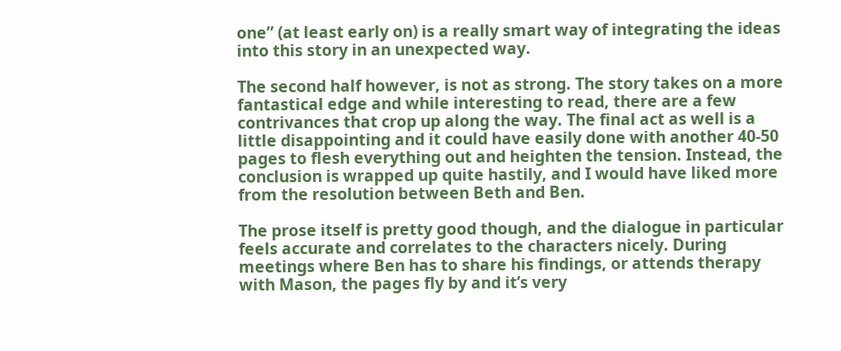one” (at least early on) is a really smart way of integrating the ideas into this story in an unexpected way.

The second half however, is not as strong. The story takes on a more fantastical edge and while interesting to read, there are a few contrivances that crop up along the way. The final act as well is a little disappointing and it could have easily done with another 40-50 pages to flesh everything out and heighten the tension. Instead, the conclusion is wrapped up quite hastily, and I would have liked more from the resolution between Beth and Ben.

The prose itself is pretty good though, and the dialogue in particular feels accurate and correlates to the characters nicely. During meetings where Ben has to share his findings, or attends therapy with Mason, the pages fly by and it’s very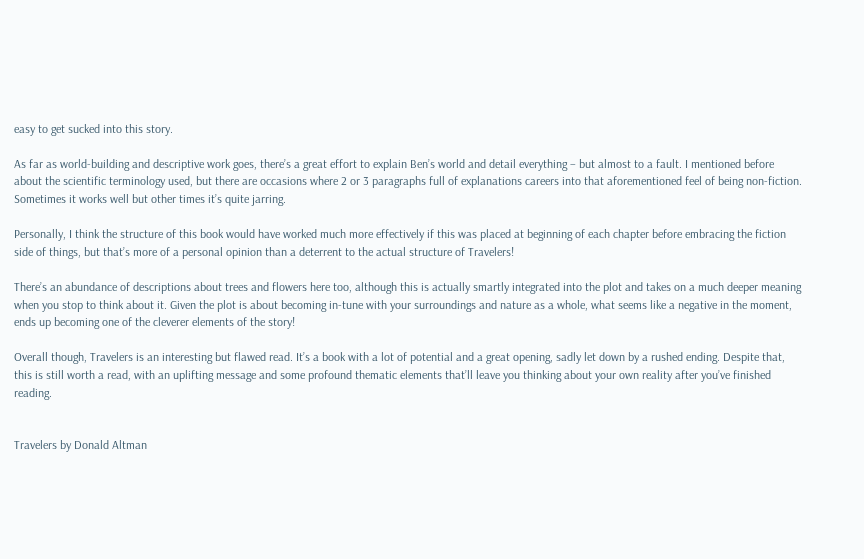easy to get sucked into this story.

As far as world-building and descriptive work goes, there’s a great effort to explain Ben’s world and detail everything – but almost to a fault. I mentioned before about the scientific terminology used, but there are occasions where 2 or 3 paragraphs full of explanations careers into that aforementioned feel of being non-fiction. Sometimes it works well but other times it’s quite jarring.

Personally, I think the structure of this book would have worked much more effectively if this was placed at beginning of each chapter before embracing the fiction side of things, but that’s more of a personal opinion than a deterrent to the actual structure of Travelers!

There’s an abundance of descriptions about trees and flowers here too, although this is actually smartly integrated into the plot and takes on a much deeper meaning when you stop to think about it. Given the plot is about becoming in-tune with your surroundings and nature as a whole, what seems like a negative in the moment, ends up becoming one of the cleverer elements of the story!

Overall though, Travelers is an interesting but flawed read. It’s a book with a lot of potential and a great opening, sadly let down by a rushed ending. Despite that, this is still worth a read, with an uplifting message and some profound thematic elements that’ll leave you thinking about your own reality after you’ve finished reading.


Travelers by Donald Altman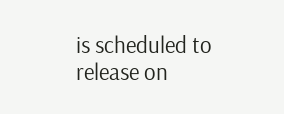is scheduled to release on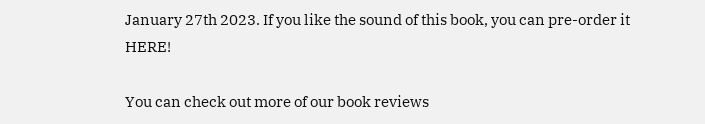January 27th 2023. If you like the sound of this book, you can pre-order it HERE!

You can check out more of our book reviews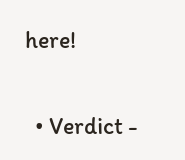here!

  • Verdict -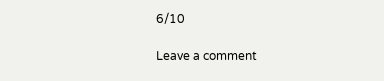6/10

Leave a comment